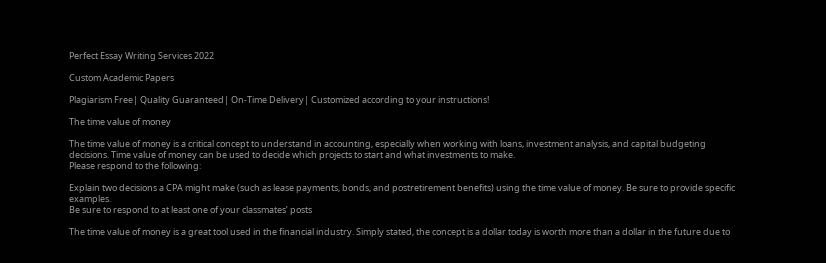Perfect Essay Writing Services 2022

Custom Academic Papers

Plagiarism Free| Quality Guaranteed| On-Time Delivery| Customized according to your instructions!

The time value of money

The time value of money is a critical concept to understand in accounting, especially when working with loans, investment analysis, and capital budgeting decisions. Time value of money can be used to decide which projects to start and what investments to make.
Please respond to the following:

Explain two decisions a CPA might make (such as lease payments, bonds, and postretirement benefits) using the time value of money. Be sure to provide specific examples.
Be sure to respond to at least one of your classmates’ posts

The time value of money is a great tool used in the financial industry. Simply stated, the concept is a dollar today is worth more than a dollar in the future due to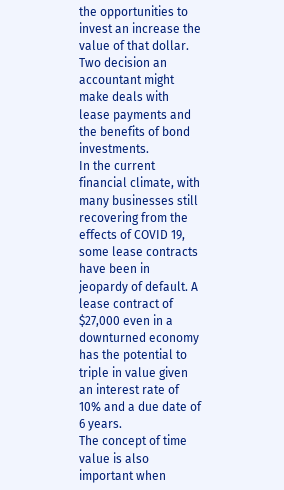the opportunities to invest an increase the value of that dollar. Two decision an accountant might make deals with lease payments and the benefits of bond investments.
In the current financial climate, with many businesses still recovering from the effects of COVID 19, some lease contracts have been in jeopardy of default. A lease contract of $27,000 even in a downturned economy has the potential to triple in value given an interest rate of 10% and a due date of 6 years.
The concept of time value is also important when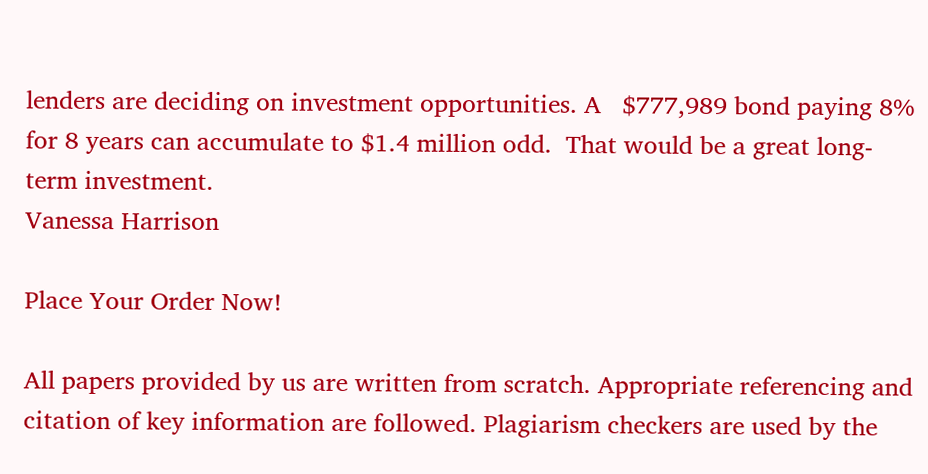lenders are deciding on investment opportunities. A   $777,989 bond paying 8% for 8 years can accumulate to $1.4 million odd.  That would be a great long-term investment.
Vanessa Harrison

Place Your Order Now!

All papers provided by us are written from scratch. Appropriate referencing and citation of key information are followed. Plagiarism checkers are used by the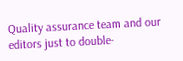Quality assurance team and our editors just to double-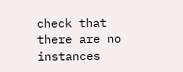check that there are no instances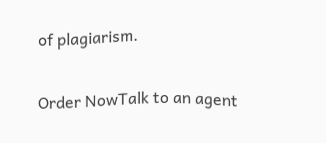of plagiarism.

Order NowTalk to an agent